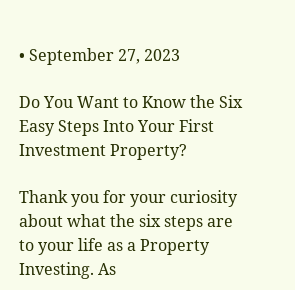• September 27, 2023

Do You Want to Know the Six Easy Steps Into Your First Investment Property?

Thank you for your curiosity about what the six steps are to your life as a Property Investing. As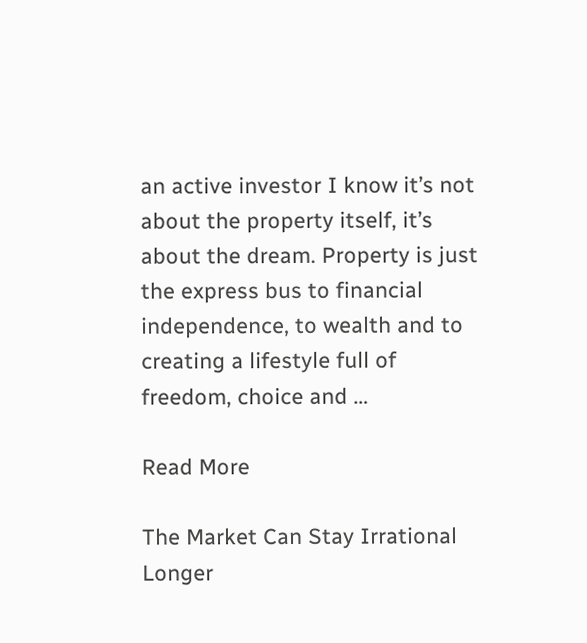an active investor I know it’s not about the property itself, it’s about the dream. Property is just the express bus to financial independence, to wealth and to creating a lifestyle full of freedom, choice and …

Read More

The Market Can Stay Irrational Longer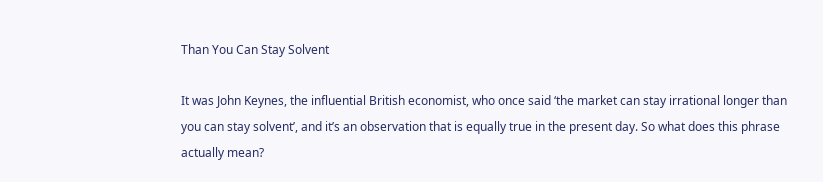Than You Can Stay Solvent

It was John Keynes, the influential British economist, who once said ‘the market can stay irrational longer than you can stay solvent’, and it’s an observation that is equally true in the present day. So what does this phrase actually mean?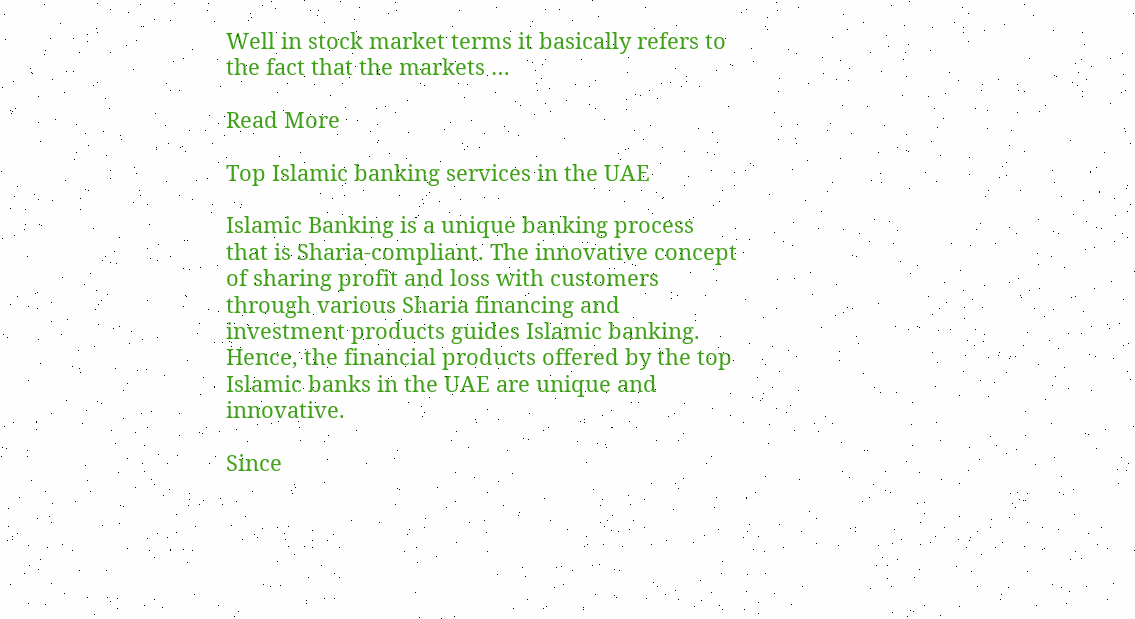Well in stock market terms it basically refers to the fact that the markets …

Read More

Top Islamic banking services in the UAE

Islamic Banking is a unique banking process that is Sharia-compliant. The innovative concept of sharing profit and loss with customers through various Sharia financing and investment products guides Islamic banking. Hence, the financial products offered by the top Islamic banks in the UAE are unique and innovative.

Since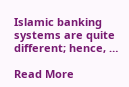Islamic banking systems are quite different; hence, …

Read More